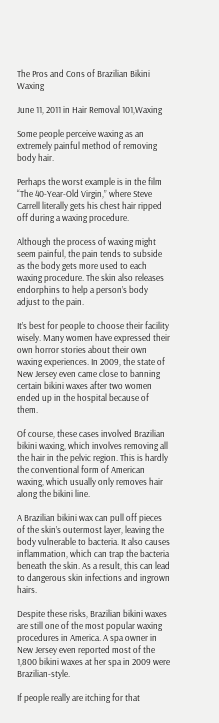The Pros and Cons of Brazilian Bikini Waxing

June 11, 2011 in Hair Removal 101,Waxing

Some people perceive waxing as an extremely painful method of removing body hair.

Perhaps the worst example is in the film “The 40-Year-Old Virgin,” where Steve Carrell literally gets his chest hair ripped off during a waxing procedure.

Although the process of waxing might seem painful, the pain tends to subside as the body gets more used to each waxing procedure. The skin also releases endorphins to help a person’s body adjust to the pain.

It’s best for people to choose their facility wisely. Many women have expressed their own horror stories about their own waxing experiences. In 2009, the state of New Jersey even came close to banning certain bikini waxes after two women ended up in the hospital because of them.

Of course, these cases involved Brazilian bikini waxing, which involves removing all the hair in the pelvic region. This is hardly the conventional form of American waxing, which usually only removes hair along the bikini line.

A Brazilian bikini wax can pull off pieces of the skin’s outermost layer, leaving the body vulnerable to bacteria. It also causes inflammation, which can trap the bacteria beneath the skin. As a result, this can lead to dangerous skin infections and ingrown hairs.

Despite these risks, Brazilian bikini waxes are still one of the most popular waxing procedures in America. A spa owner in New Jersey even reported most of the 1,800 bikini waxes at her spa in 2009 were Brazilian-style.

If people really are itching for that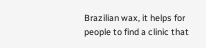Brazilian wax, it helps for people to find a clinic that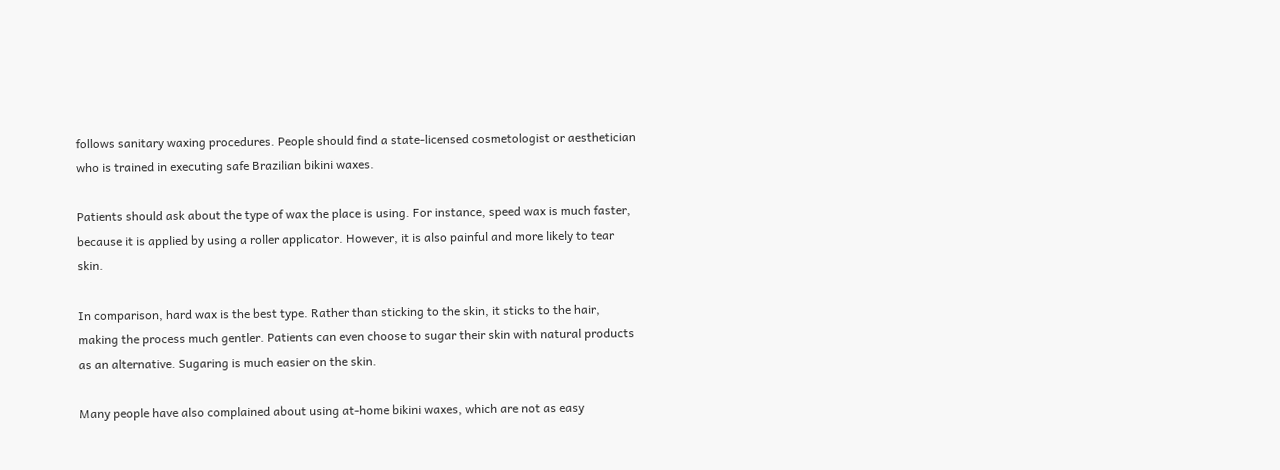follows sanitary waxing procedures. People should find a state-licensed cosmetologist or aesthetician who is trained in executing safe Brazilian bikini waxes.

Patients should ask about the type of wax the place is using. For instance, speed wax is much faster, because it is applied by using a roller applicator. However, it is also painful and more likely to tear skin.

In comparison, hard wax is the best type. Rather than sticking to the skin, it sticks to the hair, making the process much gentler. Patients can even choose to sugar their skin with natural products as an alternative. Sugaring is much easier on the skin.

Many people have also complained about using at-home bikini waxes, which are not as easy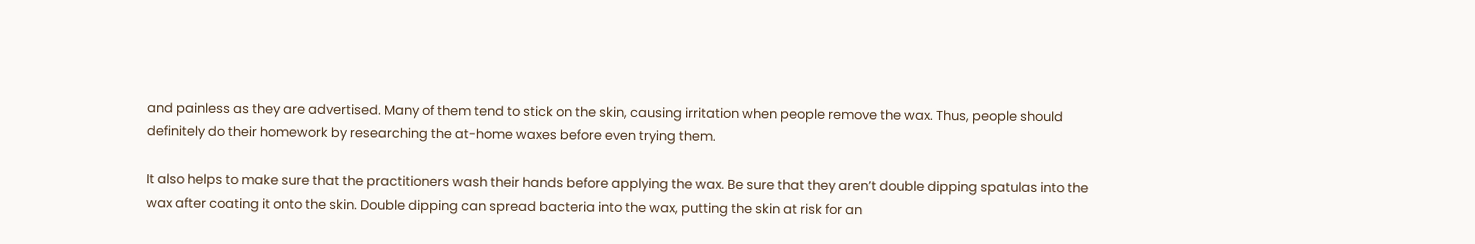and painless as they are advertised. Many of them tend to stick on the skin, causing irritation when people remove the wax. Thus, people should definitely do their homework by researching the at-home waxes before even trying them.

It also helps to make sure that the practitioners wash their hands before applying the wax. Be sure that they aren’t double dipping spatulas into the wax after coating it onto the skin. Double dipping can spread bacteria into the wax, putting the skin at risk for an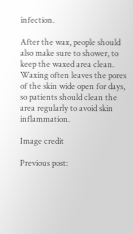infection.

After the wax, people should also make sure to shower, to keep the waxed area clean. Waxing often leaves the pores of the skin wide open for days, so patients should clean the area regularly to avoid skin inflammation.

Image credit

Previous post: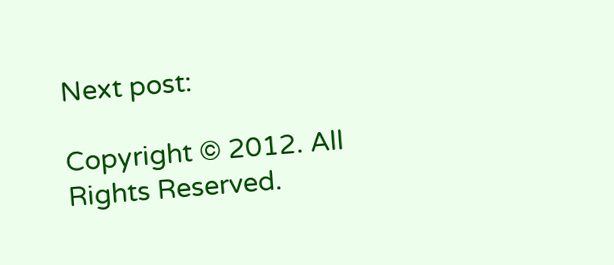Next post:

Copyright © 2012. All Rights Reserved.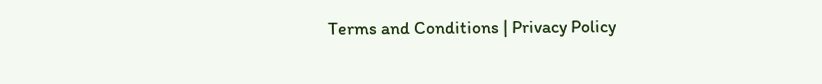Terms and Conditions | Privacy Policy